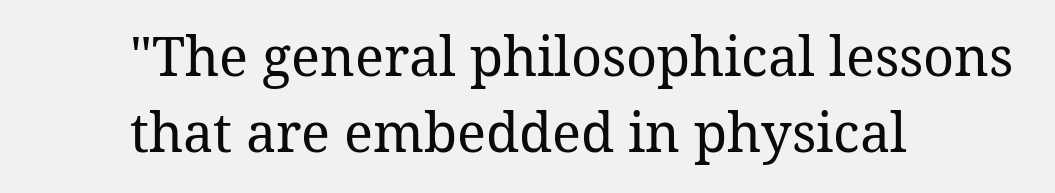"The general philosophical lessons that are embedded in physical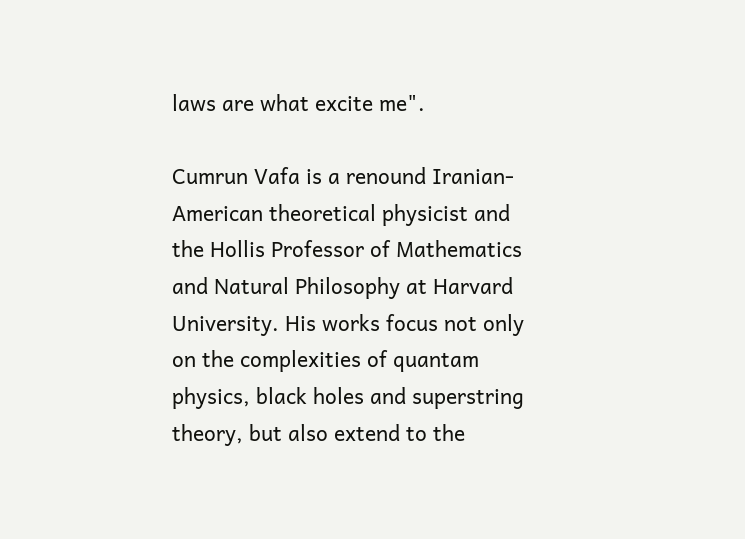laws are what excite me".

Cumrun Vafa is a renound Iranian-American theoretical physicist and the Hollis Professor of Mathematics and Natural Philosophy at Harvard University. His works focus not only on the complexities of quantam physics, black holes and superstring theory, but also extend to the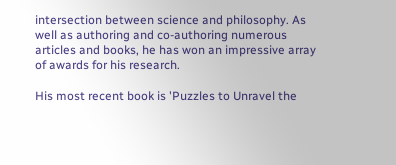intersection between science and philosophy. As well as authoring and co-authoring numerous articles and books, he has won an impressive array of awards for his research.

His most recent book is 'Puzzles to Unravel the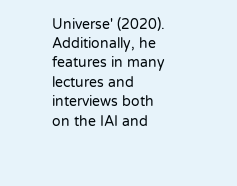Universe' (2020). Additionally, he features in many lectures and interviews both on the IAI and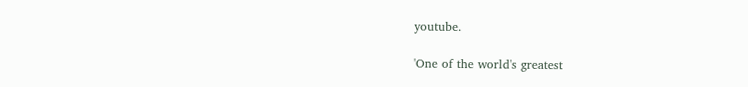youtube.

'One of the world's greatest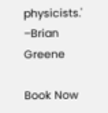physicists.' –Brian Greene

Book Now